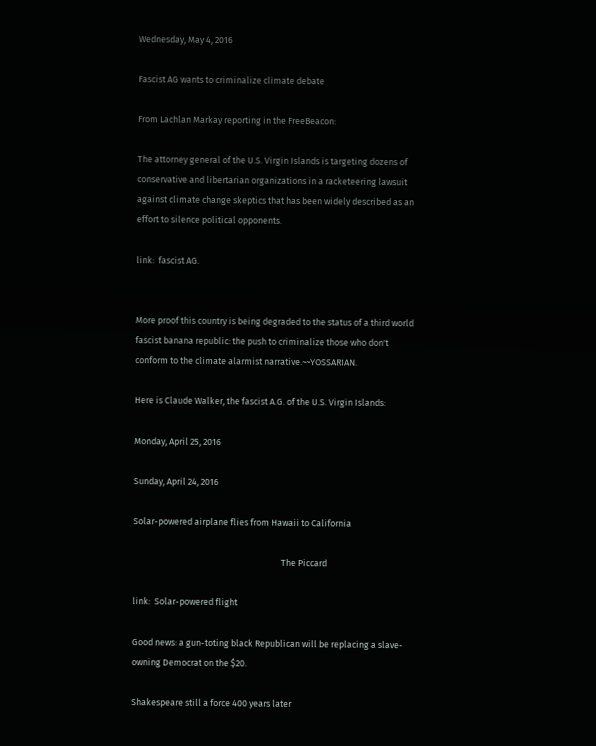Wednesday, May 4, 2016

Fascist AG wants to criminalize climate debate

From Lachlan Markay reporting in the FreeBeacon:

The attorney general of the U.S. Virgin Islands is targeting dozens of conservative and libertarian organizations in a racketeering lawsuit against climate change skeptics that has been widely described as an effort to silence political opponents.

link:  fascist AG.


More proof this country is being degraded to the status of a third world fascist banana republic: the push to criminalize those who don't conform to the climate alarmist narrative.~~YOSSARIAN.

Here is Claude Walker, the fascist A.G. of the U.S. Virgin Islands:

Monday, April 25, 2016

Sunday, April 24, 2016

Solar-powered airplane flies from Hawaii to California

                                                                          The Piccard

link:  Solar-powered flight

Good news: a gun-toting black Republican will be replacing a slave-owning Democrat on the $20.

Shakespeare still a force 400 years later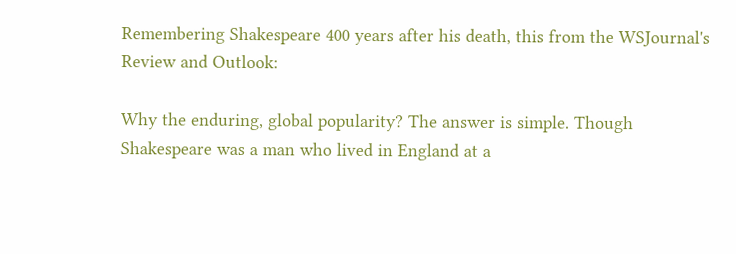Remembering Shakespeare 400 years after his death, this from the WSJournal's Review and Outlook:

Why the enduring, global popularity? The answer is simple. Though Shakespeare was a man who lived in England at a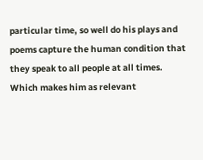particular time, so well do his plays and poems capture the human condition that they speak to all people at all times. Which makes him as relevant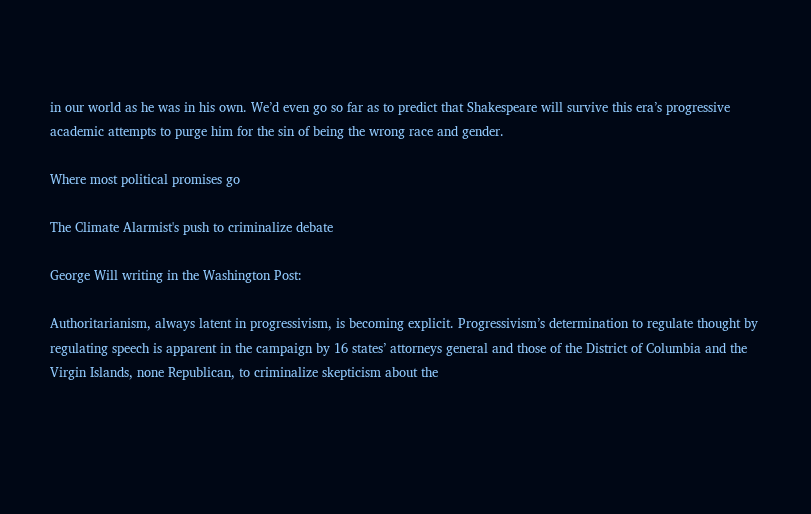in our world as he was in his own. We’d even go so far as to predict that Shakespeare will survive this era’s progressive academic attempts to purge him for the sin of being the wrong race and gender.

Where most political promises go

The Climate Alarmist's push to criminalize debate

George Will writing in the Washington Post:

Authoritarianism, always latent in progressivism, is becoming explicit. Progressivism’s determination to regulate thought by regulating speech is apparent in the campaign by 16 states’ attorneys general and those of the District of Columbia and the Virgin Islands, none Republican, to criminalize skepticism about the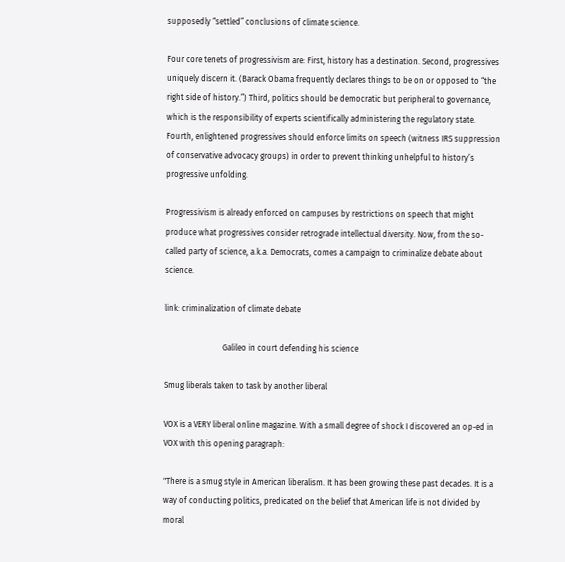supposedly “settled” conclusions of climate science.

Four core tenets of progressivism are: First, history has a destination. Second, progressives uniquely discern it. (Barack Obama frequently declares things to be on or opposed to “the right side of history.”) Third, politics should be democratic but peripheral to governance, which is the responsibility of experts scientifically administering the regulatory state. Fourth, enlightened progressives should enforce limits on speech (witness IRS suppression of conservative advocacy groups) in order to prevent thinking unhelpful to history’s progressive unfolding.

Progressivism is already enforced on campuses by restrictions on speech that might produce what progressives consider retrograde intellectual diversity. Now, from the so-called party of science, a.k.a. Democrats, comes a campaign to criminalize debate about science.

link: criminalization of climate debate

                             Galileo in court defending his science

Smug liberals taken to task by another liberal

VOX is a VERY liberal online magazine. With a small degree of shock I discovered an op-ed in
VOX with this opening paragraph:

"There is a smug style in American liberalism. It has been growing these past decades. It is a way of conducting politics, predicated on the belief that American life is not divided by moral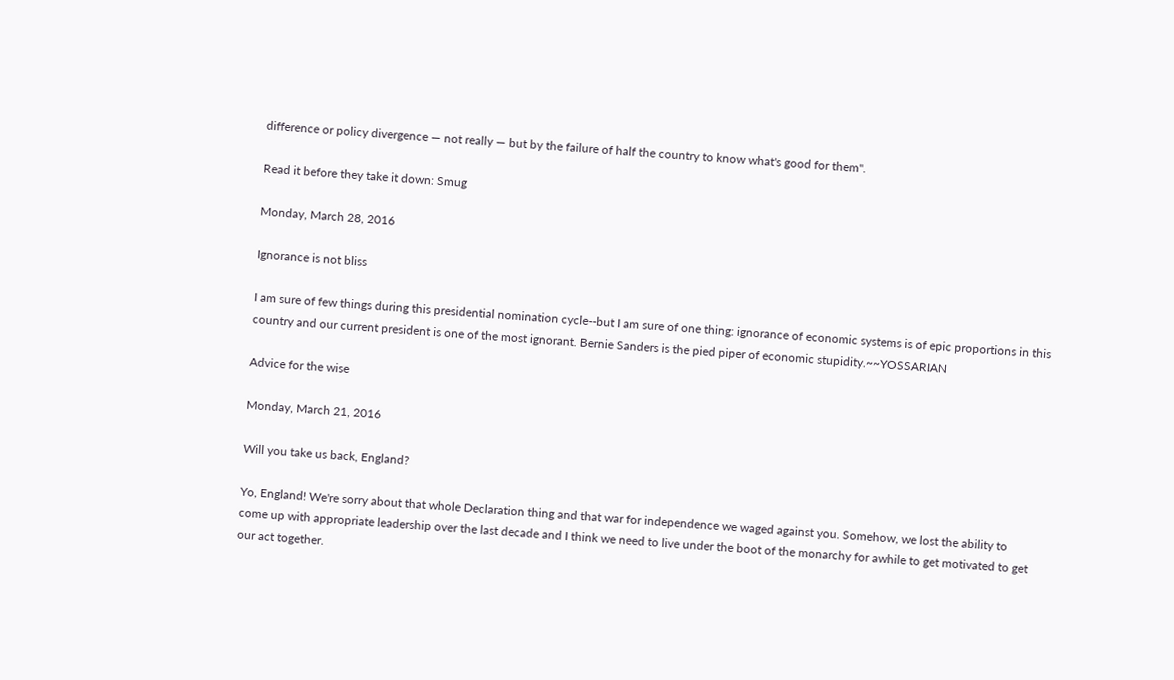difference or policy divergence — not really — but by the failure of half the country to know what's good for them".

Read it before they take it down: Smug

Monday, March 28, 2016

Ignorance is not bliss

I am sure of few things during this presidential nomination cycle--but I am sure of one thing: ignorance of economic systems is of epic proportions in this country and our current president is one of the most ignorant. Bernie Sanders is the pied piper of economic stupidity.~~YOSSARIAN

Advice for the wise

Monday, March 21, 2016

Will you take us back, England?

Yo, England! We're sorry about that whole Declaration thing and that war for independence we waged against you. Somehow, we lost the ability to come up with appropriate leadership over the last decade and I think we need to live under the boot of the monarchy for awhile to get motivated to get our act together.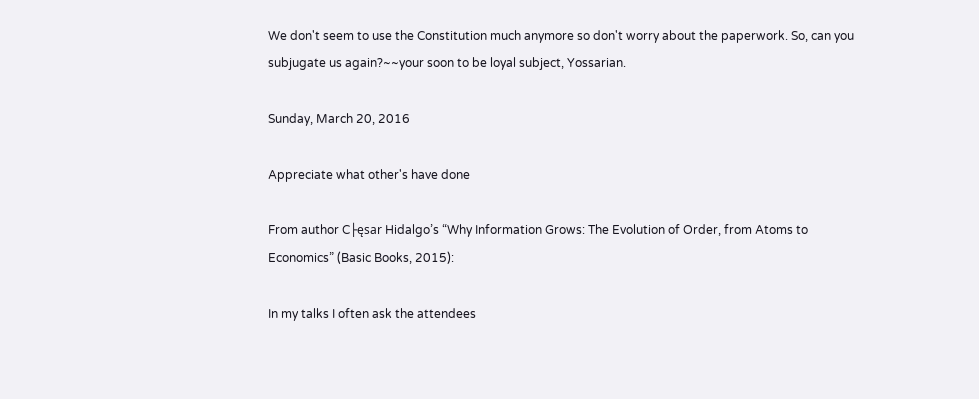We don't seem to use the Constitution much anymore so don't worry about the paperwork. So, can you subjugate us again?~~your soon to be loyal subject, Yossarian.

Sunday, March 20, 2016

Appreciate what other's have done

From author C├ęsar Hidalgo’s “Why Information Grows: The Evolution of Order, from Atoms to Economics” (Basic Books, 2015):

In my talks I often ask the attendees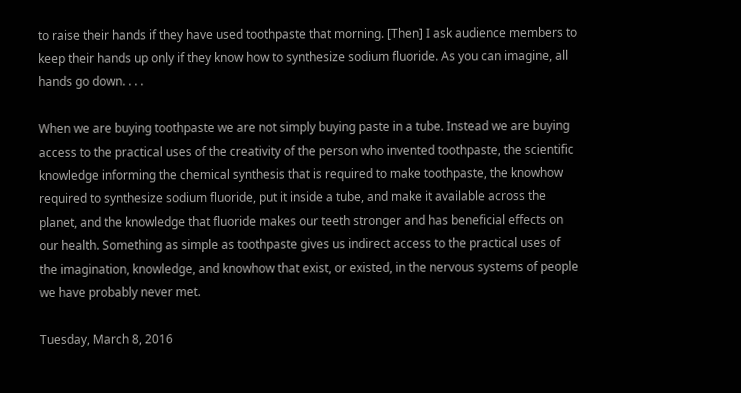to raise their hands if they have used toothpaste that morning. [Then] I ask audience members to keep their hands up only if they know how to synthesize sodium fluoride. As you can imagine, all hands go down. . . .

When we are buying toothpaste we are not simply buying paste in a tube. Instead we are buying access to the practical uses of the creativity of the person who invented toothpaste, the scientific knowledge informing the chemical synthesis that is required to make toothpaste, the knowhow required to synthesize sodium fluoride, put it inside a tube, and make it available across the planet, and the knowledge that fluoride makes our teeth stronger and has beneficial effects on our health. Something as simple as toothpaste gives us indirect access to the practical uses of the imagination, knowledge, and knowhow that exist, or existed, in the nervous systems of people we have probably never met.

Tuesday, March 8, 2016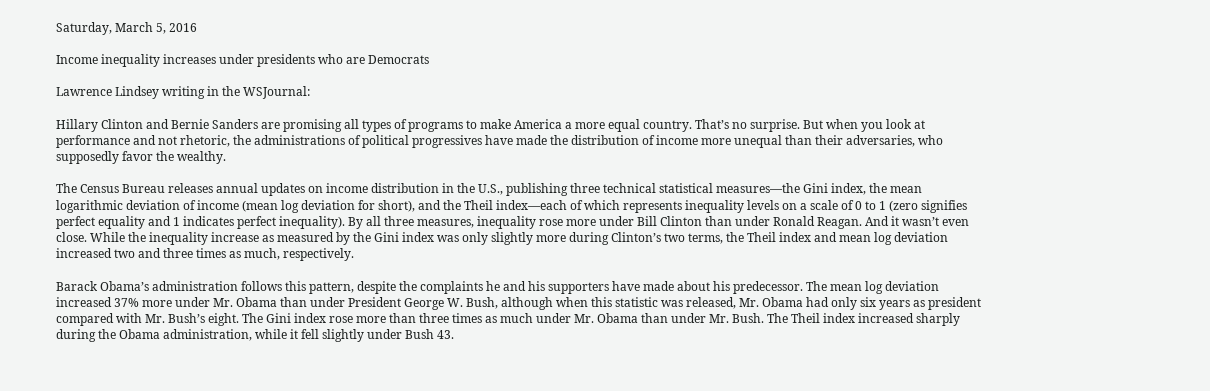Saturday, March 5, 2016

Income inequality increases under presidents who are Democrats

Lawrence Lindsey writing in the WSJournal:

Hillary Clinton and Bernie Sanders are promising all types of programs to make America a more equal country. That’s no surprise. But when you look at performance and not rhetoric, the administrations of political progressives have made the distribution of income more unequal than their adversaries, who supposedly favor the wealthy.

The Census Bureau releases annual updates on income distribution in the U.S., publishing three technical statistical measures—the Gini index, the mean logarithmic deviation of income (mean log deviation for short), and the Theil index—each of which represents inequality levels on a scale of 0 to 1 (zero signifies perfect equality and 1 indicates perfect inequality). By all three measures, inequality rose more under Bill Clinton than under Ronald Reagan. And it wasn’t even close. While the inequality increase as measured by the Gini index was only slightly more during Clinton’s two terms, the Theil index and mean log deviation increased two and three times as much, respectively.

Barack Obama’s administration follows this pattern, despite the complaints he and his supporters have made about his predecessor. The mean log deviation increased 37% more under Mr. Obama than under President George W. Bush, although when this statistic was released, Mr. Obama had only six years as president compared with Mr. Bush’s eight. The Gini index rose more than three times as much under Mr. Obama than under Mr. Bush. The Theil index increased sharply during the Obama administration, while it fell slightly under Bush 43.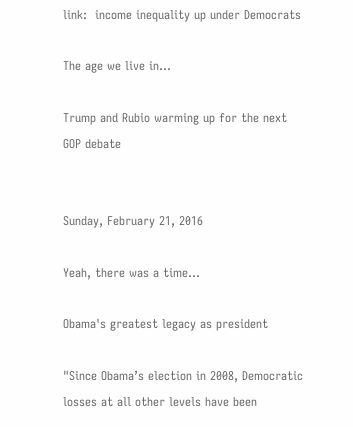link:  income inequality up under Democrats

The age we live in...

Trump and Rubio warming up for the next GOP debate


Sunday, February 21, 2016

Yeah, there was a time...

Obama's greatest legacy as president

"Since Obama’s election in 2008, Democratic losses at all other levels have been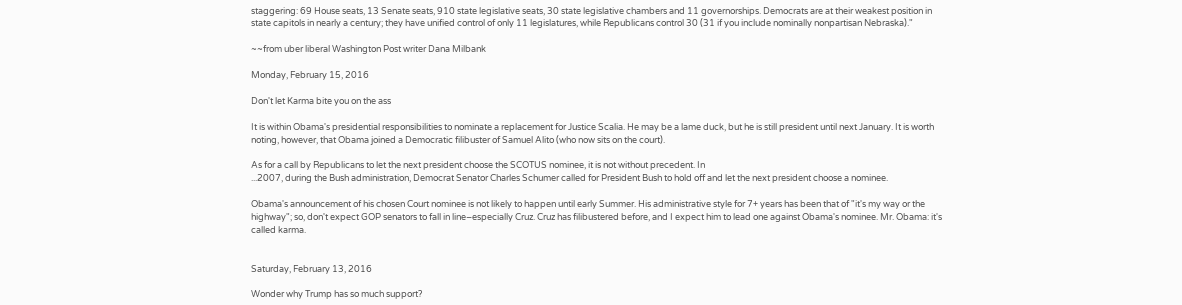staggering: 69 House seats, 13 Senate seats, 910 state legislative seats, 30 state legislative chambers and 11 governorships. Democrats are at their weakest position in state capitols in nearly a century; they have unified control of only 11 legislatures, while Republicans control 30 (31 if you include nominally nonpartisan Nebraska)."

~~from uber liberal Washington Post writer Dana Milbank

Monday, February 15, 2016

Don't let Karma bite you on the ass

It is within Obama's presidential responsibilities to nominate a replacement for Justice Scalia. He may be a lame duck, but he is still president until next January. It is worth noting, however, that Obama joined a Democratic filibuster of Samuel Alito (who now sits on the court).

As for a call by Republicans to let the next president choose the SCOTUS nominee, it is not without precedent. In
...2007, during the Bush administration, Democrat Senator Charles Schumer called for President Bush to hold off and let the next president choose a nominee.

Obama's announcement of his chosen Court nominee is not likely to happen until early Summer. His administrative style for 7+ years has been that of "it's my way or the highway"; so, don't expect GOP senators to fall in line–especially Cruz. Cruz has filibustered before, and I expect him to lead one against Obama's nominee. Mr. Obama: it's called karma.


Saturday, February 13, 2016

Wonder why Trump has so much support?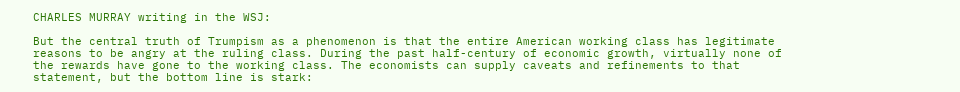CHARLES MURRAY writing in the WSJ:

But the central truth of Trumpism as a phenomenon is that the entire American working class has legitimate reasons to be angry at the ruling class. During the past half-century of economic growth, virtually none of the rewards have gone to the working class. The economists can supply caveats and refinements to that statement, but the bottom line is stark: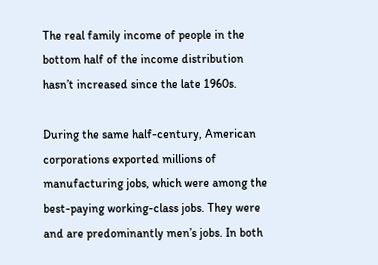The real family income of people in the bottom half of the income distribution hasn’t increased since the late 1960s.

During the same half-century, American corporations exported millions of manufacturing jobs, which were among the best-paying working-class jobs. They were and are predominantly men’s jobs. In both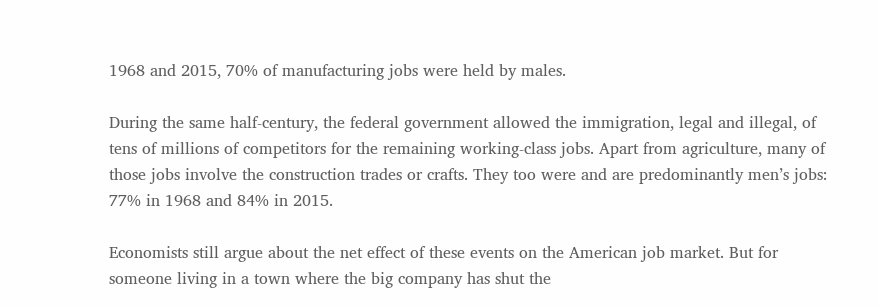1968 and 2015, 70% of manufacturing jobs were held by males.

During the same half-century, the federal government allowed the immigration, legal and illegal, of tens of millions of competitors for the remaining working-class jobs. Apart from agriculture, many of those jobs involve the construction trades or crafts. They too were and are predominantly men’s jobs: 77% in 1968 and 84% in 2015.

Economists still argue about the net effect of these events on the American job market. But for someone living in a town where the big company has shut the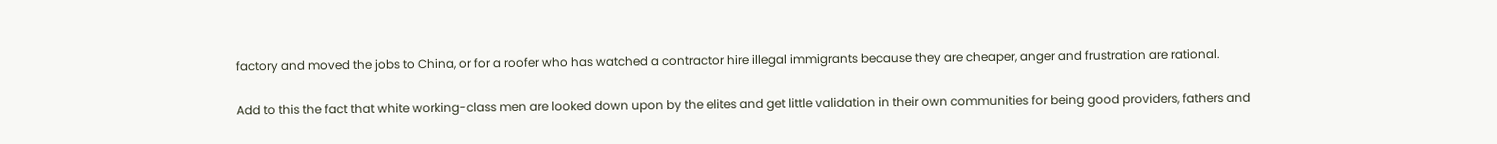factory and moved the jobs to China, or for a roofer who has watched a contractor hire illegal immigrants because they are cheaper, anger and frustration are rational.

Add to this the fact that white working-class men are looked down upon by the elites and get little validation in their own communities for being good providers, fathers and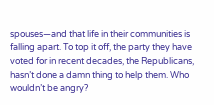spouses—and that life in their communities is falling apart. To top it off, the party they have voted for in recent decades, the Republicans, hasn’t done a damn thing to help them. Who wouldn’t be angry?